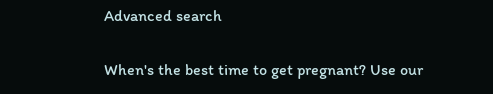Advanced search

When's the best time to get pregnant? Use our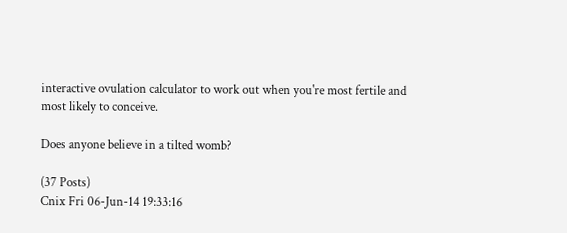interactive ovulation calculator to work out when you're most fertile and most likely to conceive.

Does anyone believe in a tilted womb?

(37 Posts)
Cnix Fri 06-Jun-14 19:33:16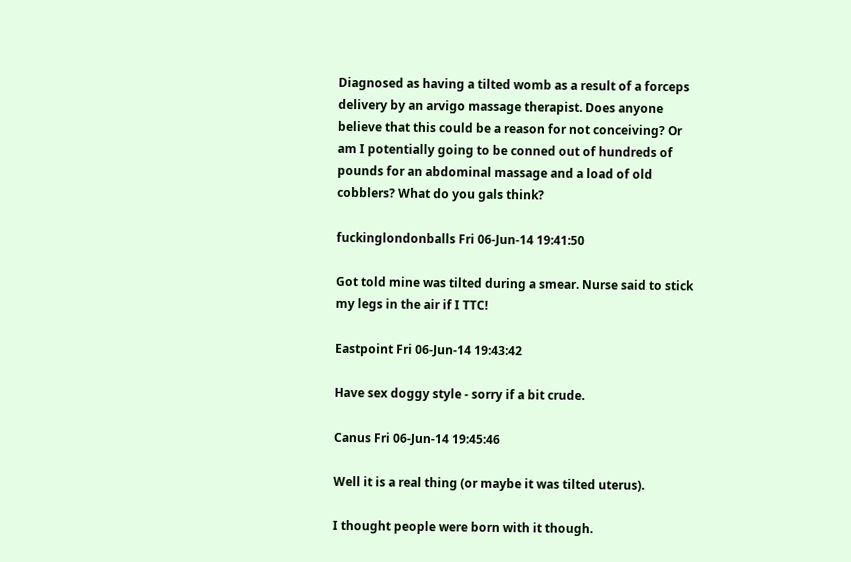Diagnosed as having a tilted womb as a result of a forceps delivery by an arvigo massage therapist. Does anyone believe that this could be a reason for not conceiving? Or am I potentially going to be conned out of hundreds of pounds for an abdominal massage and a load of old cobblers? What do you gals think?

fuckinglondonballs Fri 06-Jun-14 19:41:50

Got told mine was tilted during a smear. Nurse said to stick my legs in the air if I TTC!

Eastpoint Fri 06-Jun-14 19:43:42

Have sex doggy style - sorry if a bit crude.

Canus Fri 06-Jun-14 19:45:46

Well it is a real thing (or maybe it was tilted uterus).

I thought people were born with it though.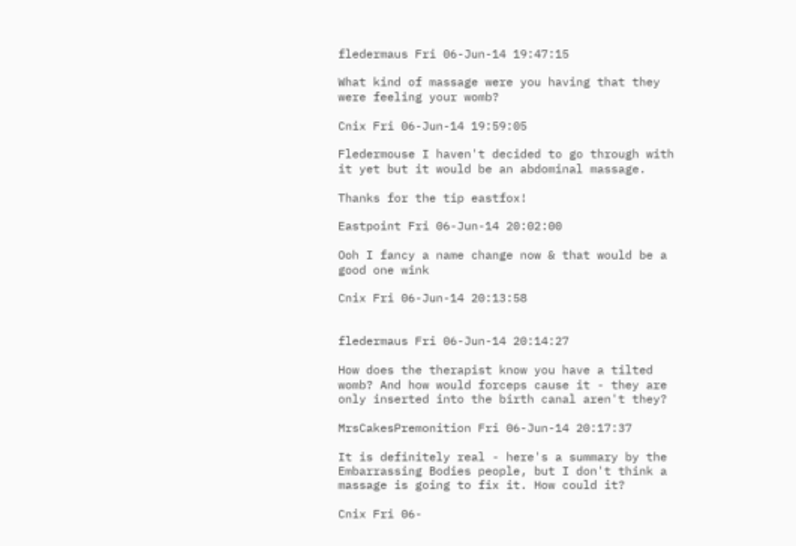fledermaus Fri 06-Jun-14 19:47:15

What kind of massage were you having that they were feeling your womb?

Cnix Fri 06-Jun-14 19:59:05

Fledermouse I haven't decided to go through with it yet but it would be an abdominal massage.

Thanks for the tip eastfox!

Eastpoint Fri 06-Jun-14 20:02:00

Ooh I fancy a name change now & that would be a good one wink

Cnix Fri 06-Jun-14 20:13:58


fledermaus Fri 06-Jun-14 20:14:27

How does the therapist know you have a tilted womb? And how would forceps cause it - they are only inserted into the birth canal aren't they?

MrsCakesPremonition Fri 06-Jun-14 20:17:37

It is definitely real - here's a summary by the Embarrassing Bodies people, but I don't think a massage is going to fix it. How could it?

Cnix Fri 06-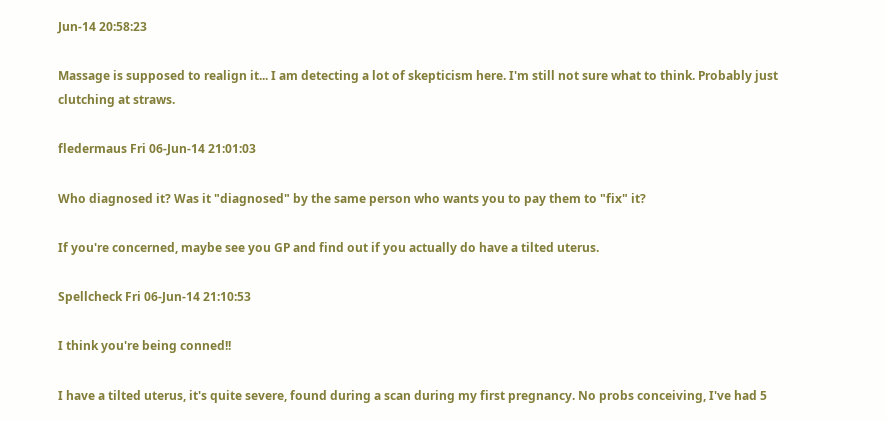Jun-14 20:58:23

Massage is supposed to realign it... I am detecting a lot of skepticism here. I'm still not sure what to think. Probably just clutching at straws.

fledermaus Fri 06-Jun-14 21:01:03

Who diagnosed it? Was it "diagnosed" by the same person who wants you to pay them to "fix" it?

If you're concerned, maybe see you GP and find out if you actually do have a tilted uterus.

Spellcheck Fri 06-Jun-14 21:10:53

I think you're being conned!!

I have a tilted uterus, it's quite severe, found during a scan during my first pregnancy. No probs conceiving, I've had 5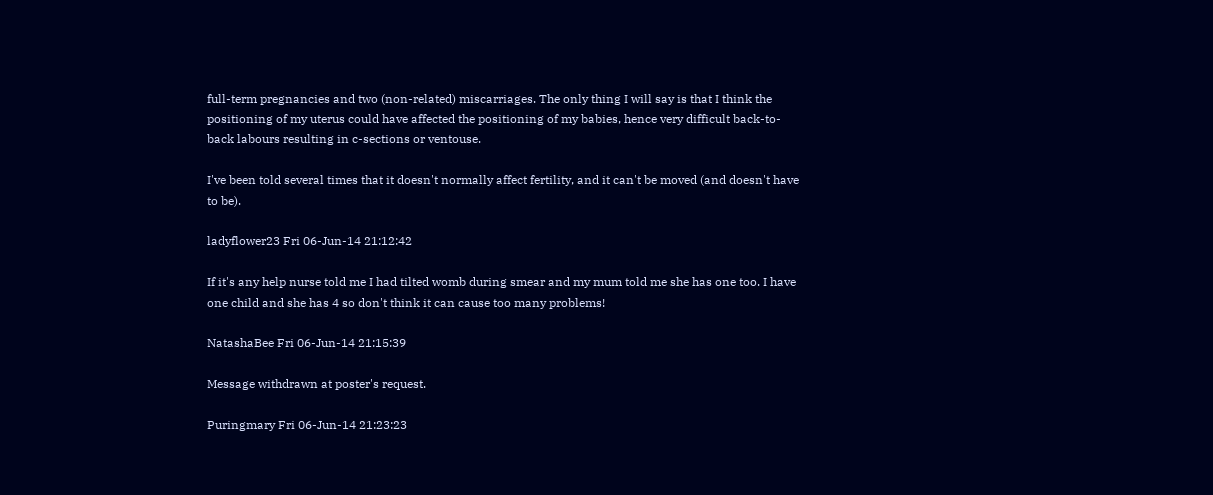full-term pregnancies and two (non-related) miscarriages. The only thing I will say is that I think the positioning of my uterus could have affected the positioning of my babies, hence very difficult back-to-back labours resulting in c-sections or ventouse.

I've been told several times that it doesn't normally affect fertility, and it can't be moved (and doesn't have to be).

ladyflower23 Fri 06-Jun-14 21:12:42

If it's any help nurse told me I had tilted womb during smear and my mum told me she has one too. I have one child and she has 4 so don't think it can cause too many problems!

NatashaBee Fri 06-Jun-14 21:15:39

Message withdrawn at poster's request.

Puringmary Fri 06-Jun-14 21:23:23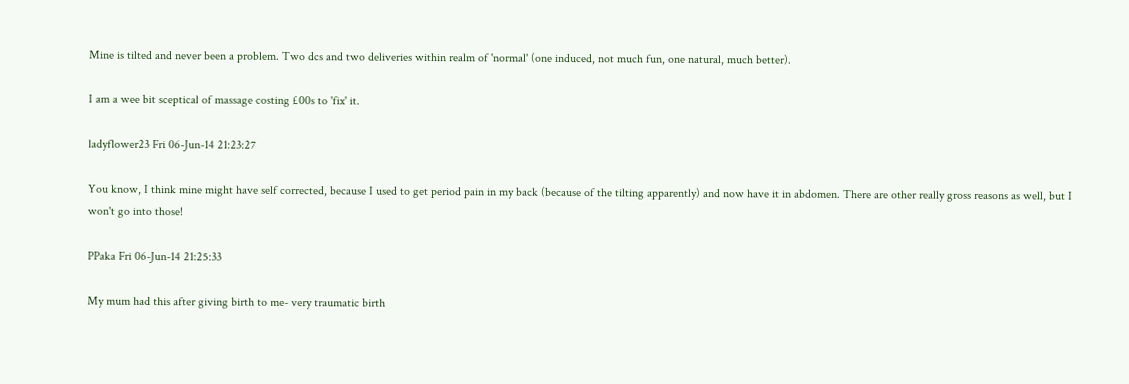Mine is tilted and never been a problem. Two dcs and two deliveries within realm of 'normal' (one induced, not much fun, one natural, much better).

I am a wee bit sceptical of massage costing £00s to 'fix' it.

ladyflower23 Fri 06-Jun-14 21:23:27

You know, I think mine might have self corrected, because I used to get period pain in my back (because of the tilting apparently) and now have it in abdomen. There are other really gross reasons as well, but I won't go into those!

PPaka Fri 06-Jun-14 21:25:33

My mum had this after giving birth to me- very traumatic birth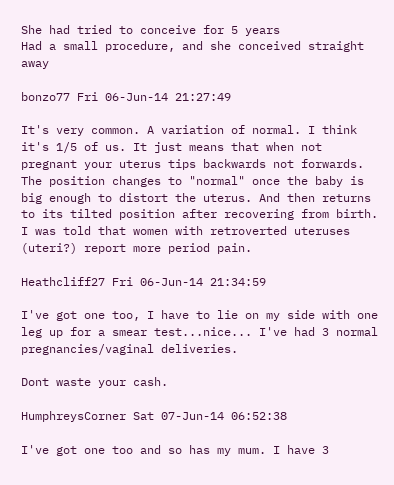She had tried to conceive for 5 years
Had a small procedure, and she conceived straight away

bonzo77 Fri 06-Jun-14 21:27:49

It's very common. A variation of normal. I think it's 1/5 of us. It just means that when not pregnant your uterus tips backwards not forwards. The position changes to "normal" once the baby is big enough to distort the uterus. And then returns to its tilted position after recovering from birth. I was told that women with retroverted uteruses (uteri?) report more period pain.

Heathcliff27 Fri 06-Jun-14 21:34:59

I've got one too, I have to lie on my side with one leg up for a smear test...nice... I've had 3 normal pregnancies/vaginal deliveries.

Dont waste your cash.

HumphreysCorner Sat 07-Jun-14 06:52:38

I've got one too and so has my mum. I have 3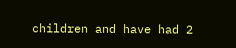children and have had 2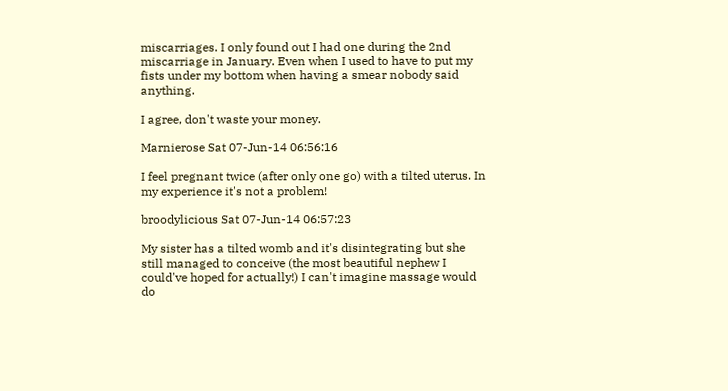miscarriages. I only found out I had one during the 2nd miscarriage in January. Even when I used to have to put my fists under my bottom when having a smear nobody said anything.

I agree, don't waste your money.

Marnierose Sat 07-Jun-14 06:56:16

I feel pregnant twice (after only one go) with a tilted uterus. In my experience it's not a problem!

broodylicious Sat 07-Jun-14 06:57:23

My sister has a tilted womb and it's disintegrating but she still managed to conceive (the most beautiful nephew I could've hoped for actually!) I can't imagine massage would do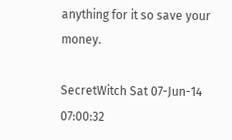anything for it so save your money.

SecretWitch Sat 07-Jun-14 07:00:32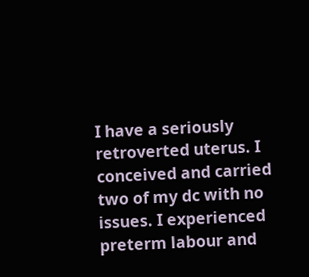I have a seriously retroverted uterus. I conceived and carried two of my dc with no issues. I experienced preterm labour and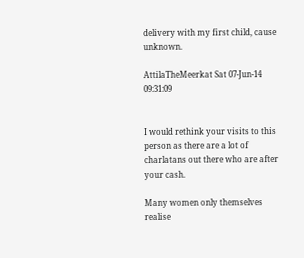delivery with my first child, cause unknown.

AttilaTheMeerkat Sat 07-Jun-14 09:31:09


I would rethink your visits to this person as there are a lot of charlatans out there who are after your cash.

Many women only themselves realise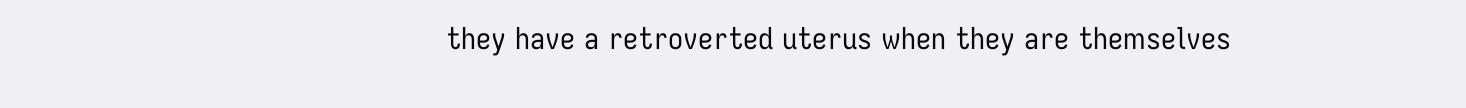they have a retroverted uterus when they are themselves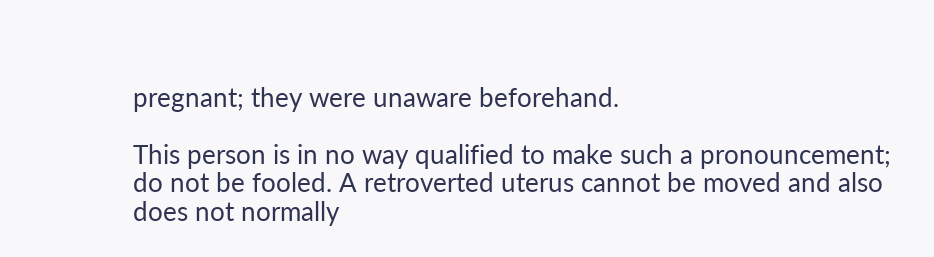pregnant; they were unaware beforehand.

This person is in no way qualified to make such a pronouncement; do not be fooled. A retroverted uterus cannot be moved and also does not normally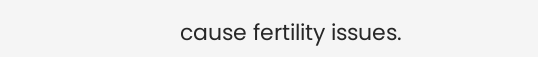cause fertility issues.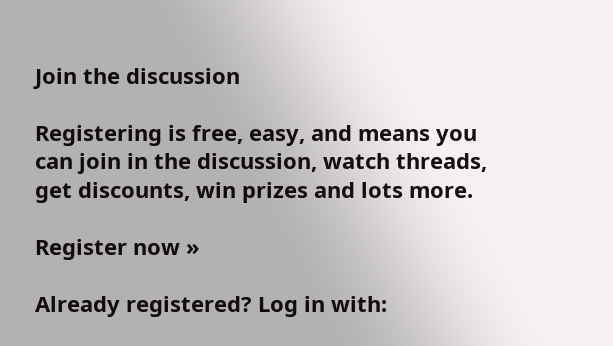Join the discussion

Registering is free, easy, and means you can join in the discussion, watch threads, get discounts, win prizes and lots more.

Register now »

Already registered? Log in with: